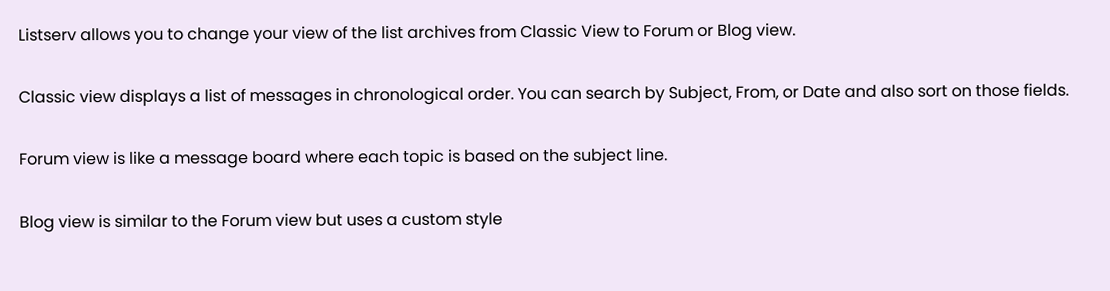Listserv allows you to change your view of the list archives from Classic View to Forum or Blog view.

Classic view displays a list of messages in chronological order. You can search by Subject, From, or Date and also sort on those fields.

Forum view is like a message board where each topic is based on the subject line.

Blog view is similar to the Forum view but uses a custom style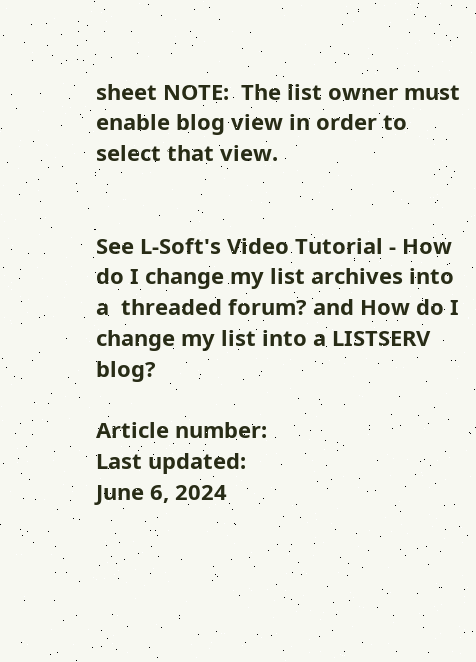sheet NOTE:  The list owner must enable blog view in order to select that view.


See L-Soft's Video Tutorial - How do I change my list archives into a  threaded forum? and How do I change my list into a LISTSERV blog?

Article number:
Last updated:
June 6, 2024